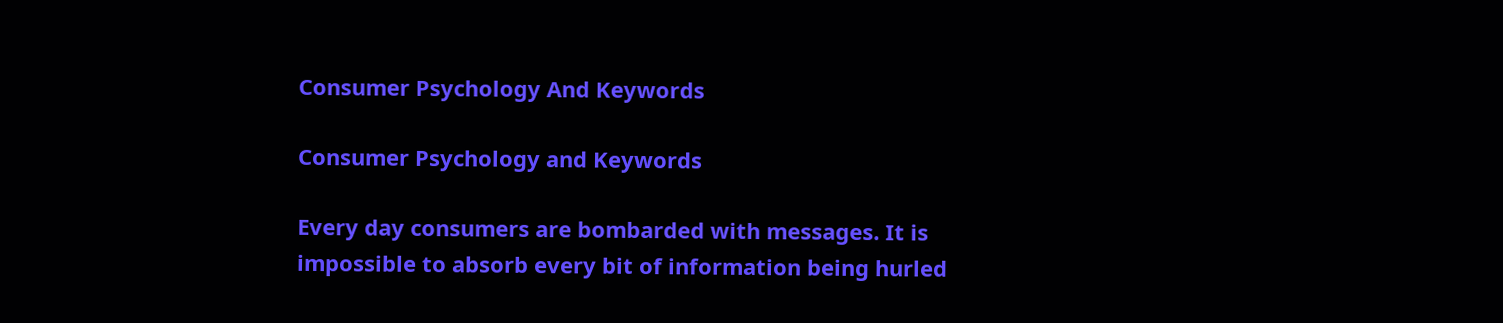Consumer Psychology And Keywords

Consumer Psychology and Keywords

Every day consumers are bombarded with messages. It is impossible to absorb every bit of information being hurled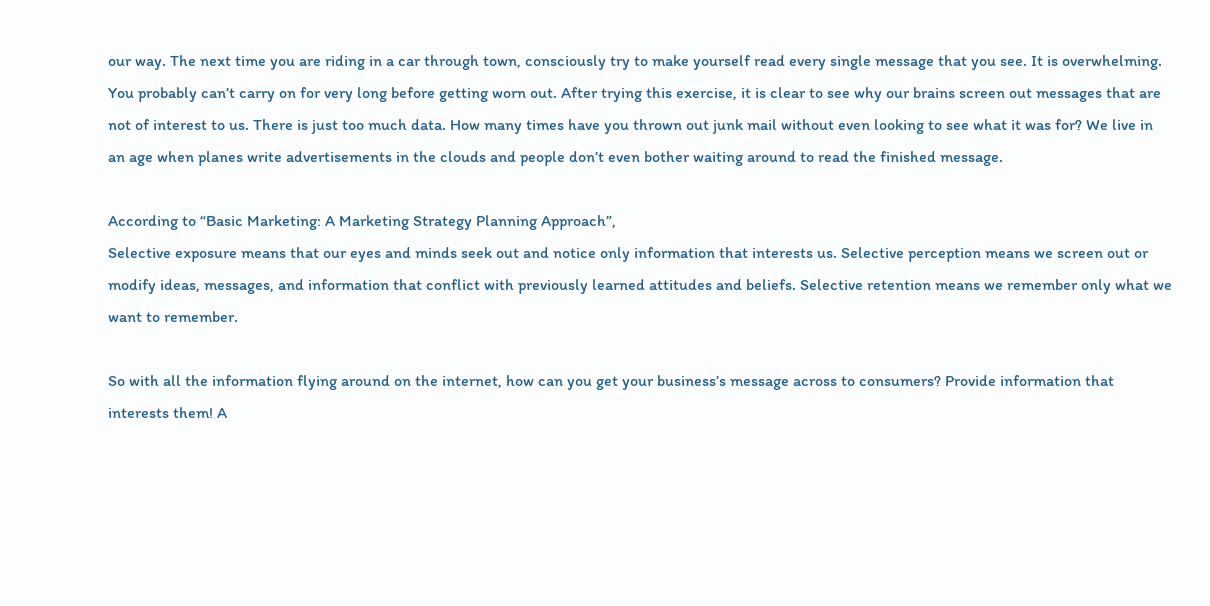our way. The next time you are riding in a car through town, consciously try to make yourself read every single message that you see. It is overwhelming. You probably can’t carry on for very long before getting worn out. After trying this exercise, it is clear to see why our brains screen out messages that are not of interest to us. There is just too much data. How many times have you thrown out junk mail without even looking to see what it was for? We live in an age when planes write advertisements in the clouds and people don’t even bother waiting around to read the finished message.

According to “Basic Marketing: A Marketing Strategy Planning Approach”,
Selective exposure means that our eyes and minds seek out and notice only information that interests us. Selective perception means we screen out or modify ideas, messages, and information that conflict with previously learned attitudes and beliefs. Selective retention means we remember only what we want to remember.

So with all the information flying around on the internet, how can you get your business’s message across to consumers? Provide information that interests them! A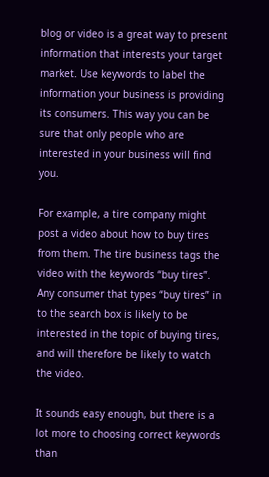blog or video is a great way to present information that interests your target market. Use keywords to label the information your business is providing its consumers. This way you can be sure that only people who are interested in your business will find you.

For example, a tire company might post a video about how to buy tires from them. The tire business tags the video with the keywords “buy tires”. Any consumer that types “buy tires” in to the search box is likely to be interested in the topic of buying tires, and will therefore be likely to watch the video.

It sounds easy enough, but there is a lot more to choosing correct keywords than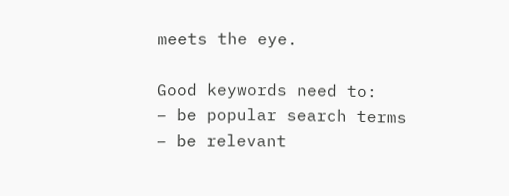meets the eye.

Good keywords need to:
– be popular search terms
– be relevant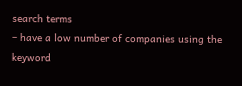search terms
– have a low number of companies using the keyword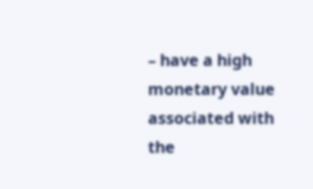– have a high monetary value associated with the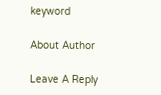keyword

About Author

Leave A Reply